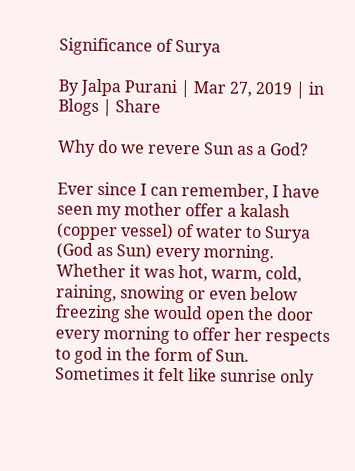Significance of Surya

By Jalpa Purani | Mar 27, 2019 | in Blogs | Share

Why do we revere Sun as a God?

Ever since I can remember, I have seen my mother offer a kalash (copper vessel) of water to Surya (God as Sun) every morning. Whether it was hot, warm, cold, raining, snowing or even below freezing she would open the door every morning to offer her respects to god in the form of Sun. Sometimes it felt like sunrise only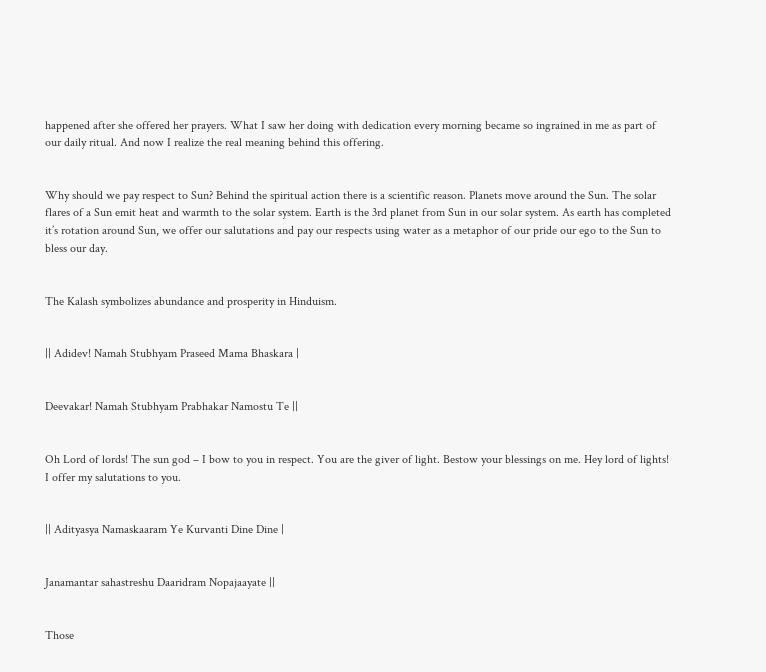happened after she offered her prayers. What I saw her doing with dedication every morning became so ingrained in me as part of our daily ritual. And now I realize the real meaning behind this offering.


Why should we pay respect to Sun? Behind the spiritual action there is a scientific reason. Planets move around the Sun. The solar flares of a Sun emit heat and warmth to the solar system. Earth is the 3rd planet from Sun in our solar system. As earth has completed it’s rotation around Sun, we offer our salutations and pay our respects using water as a metaphor of our pride our ego to the Sun to bless our day.


The Kalash symbolizes abundance and prosperity in Hinduism.


|| Adidev! Namah Stubhyam Praseed Mama Bhaskara |


Deevakar! Namah Stubhyam Prabhakar Namostu Te ||


Oh Lord of lords! The sun god – I bow to you in respect. You are the giver of light. Bestow your blessings on me. Hey lord of lights! I offer my salutations to you.


|| Adityasya Namaskaaram Ye Kurvanti Dine Dine |


Janamantar sahastreshu Daaridram Nopajaayate ||


Those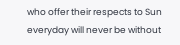who offer their respects to Sun everyday will never be without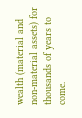wealth (material and non-material assets) for thousands of years to come.